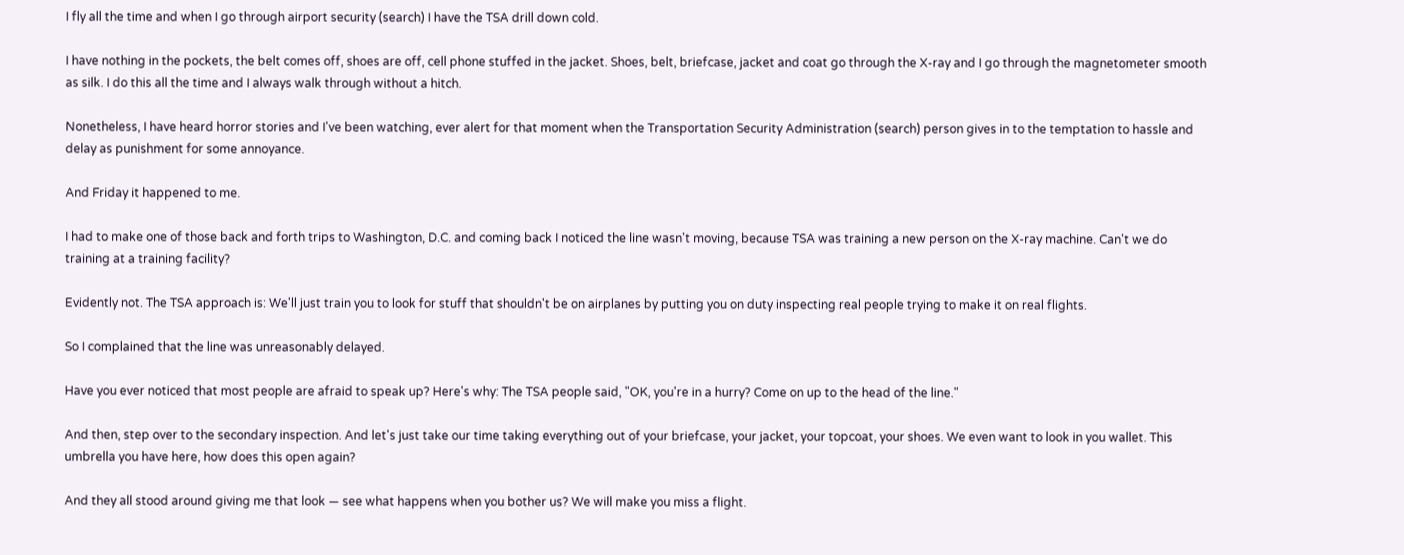I fly all the time and when I go through airport security (search) I have the TSA drill down cold.

I have nothing in the pockets, the belt comes off, shoes are off, cell phone stuffed in the jacket. Shoes, belt, briefcase, jacket and coat go through the X-ray and I go through the magnetometer smooth as silk. I do this all the time and I always walk through without a hitch.

Nonetheless, I have heard horror stories and I've been watching, ever alert for that moment when the Transportation Security Administration (search) person gives in to the temptation to hassle and delay as punishment for some annoyance.

And Friday it happened to me.

I had to make one of those back and forth trips to Washington, D.C. and coming back I noticed the line wasn't moving, because TSA was training a new person on the X-ray machine. Can't we do training at a training facility?

Evidently not. The TSA approach is: We'll just train you to look for stuff that shouldn't be on airplanes by putting you on duty inspecting real people trying to make it on real flights.

So I complained that the line was unreasonably delayed.

Have you ever noticed that most people are afraid to speak up? Here's why: The TSA people said, "OK, you're in a hurry? Come on up to the head of the line."

And then, step over to the secondary inspection. And let's just take our time taking everything out of your briefcase, your jacket, your topcoat, your shoes. We even want to look in you wallet. This umbrella you have here, how does this open again?

And they all stood around giving me that look — see what happens when you bother us? We will make you miss a flight.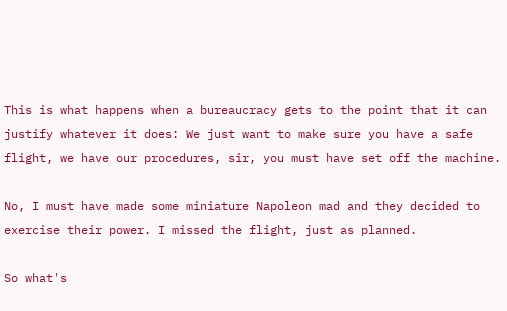This is what happens when a bureaucracy gets to the point that it can justify whatever it does: We just want to make sure you have a safe flight, we have our procedures, sir, you must have set off the machine.

No, I must have made some miniature Napoleon mad and they decided to exercise their power. I missed the flight, just as planned.

So what's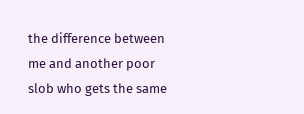the difference between me and another poor slob who gets the same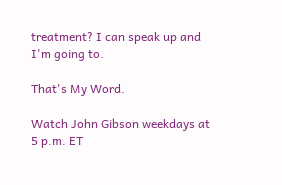treatment? I can speak up and I'm going to.

That's My Word.

Watch John Gibson weekdays at 5 p.m. ET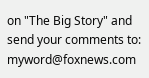on "The Big Story" and send your comments to: myword@foxnews.com